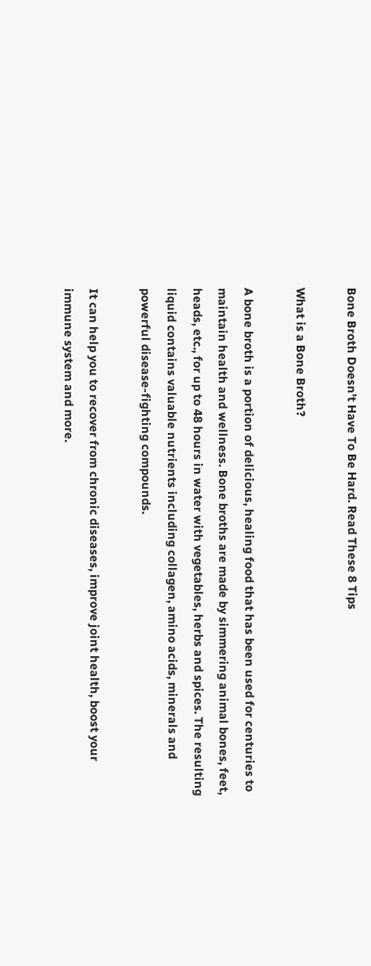Bone Broth Doesn’t Have To Be Hard. Read These 8 Tips

What is a Bone Broth?

A bone broth is a portion of delicious, healing food that has been used for centuries to maintain health and wellness. Bone broths are made by simmering animal bones, feet, heads, etc., for up to 48 hours in water with vegetables, herbs and spices. The resulting liquid contains valuable nutrients including collagen, amino acids, minerals and powerful disease-fighting compounds.

It can help you to recover from chronic diseases, improve joint health, boost your immune system and more.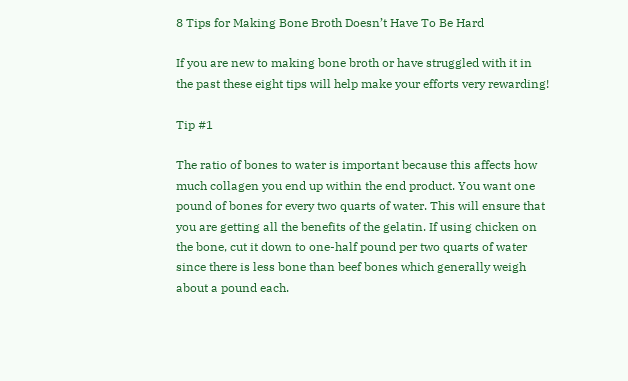8 Tips for Making Bone Broth Doesn’t Have To Be Hard

If you are new to making bone broth or have struggled with it in the past these eight tips will help make your efforts very rewarding!

Tip #1

The ratio of bones to water is important because this affects how much collagen you end up within the end product. You want one pound of bones for every two quarts of water. This will ensure that you are getting all the benefits of the gelatin. If using chicken on the bone, cut it down to one-half pound per two quarts of water since there is less bone than beef bones which generally weigh about a pound each.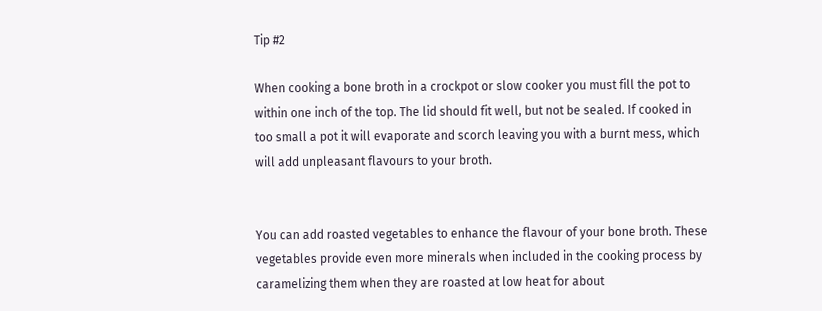Tip #2

When cooking a bone broth in a crockpot or slow cooker you must fill the pot to within one inch of the top. The lid should fit well, but not be sealed. If cooked in too small a pot it will evaporate and scorch leaving you with a burnt mess, which will add unpleasant flavours to your broth.


You can add roasted vegetables to enhance the flavour of your bone broth. These vegetables provide even more minerals when included in the cooking process by caramelizing them when they are roasted at low heat for about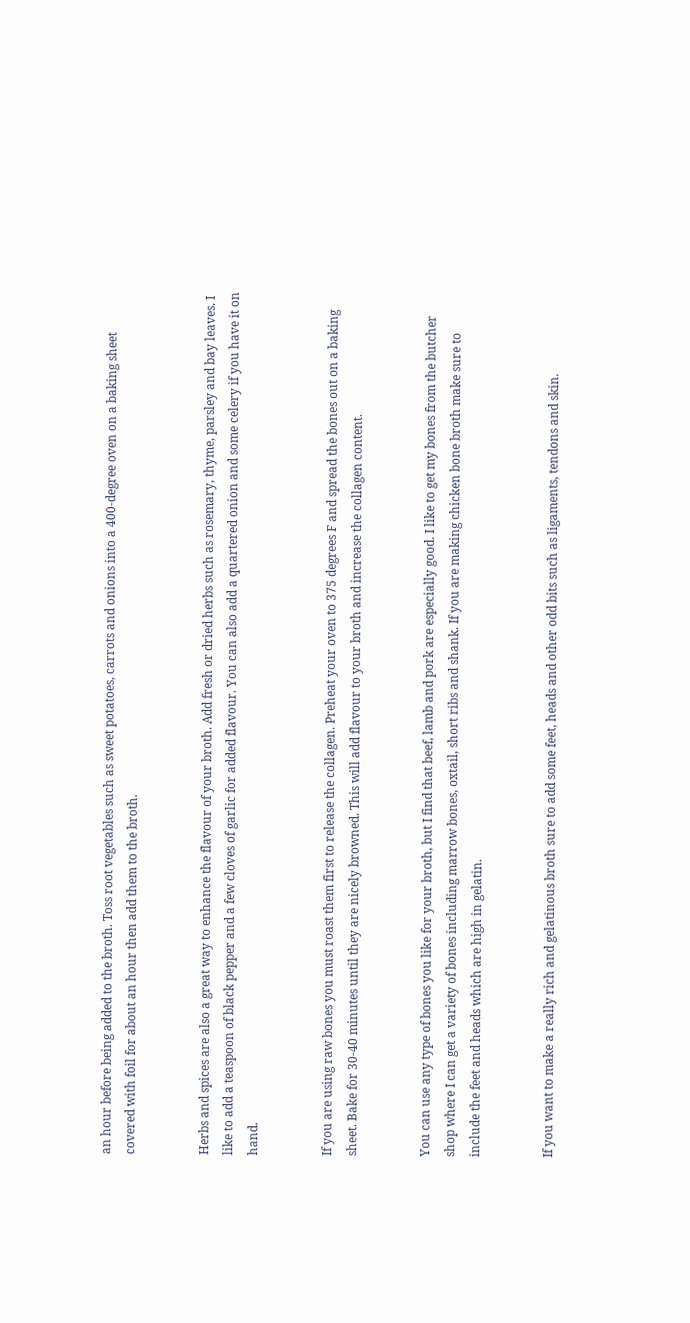an hour before being added to the broth. Toss root vegetables such as sweet potatoes, carrots and onions into a 400-degree oven on a baking sheet covered with foil for about an hour then add them to the broth.


Herbs and spices are also a great way to enhance the flavour of your broth. Add fresh or dried herbs such as rosemary, thyme, parsley and bay leaves. I like to add a teaspoon of black pepper and a few cloves of garlic for added flavour. You can also add a quartered onion and some celery if you have it on hand.


If you are using raw bones you must roast them first to release the collagen. Preheat your oven to 375 degrees F and spread the bones out on a baking sheet. Bake for 30-40 minutes until they are nicely browned. This will add flavour to your broth and increase the collagen content.


You can use any type of bones you like for your broth, but I find that beef, lamb and pork are especially good. I like to get my bones from the butcher shop where I can get a variety of bones including marrow bones, oxtail, short ribs and shank. If you are making chicken bone broth make sure to include the feet and heads which are high in gelatin.


If you want to make a really rich and gelatinous broth sure to add some feet, heads and other odd bits such as ligaments, tendons and skin.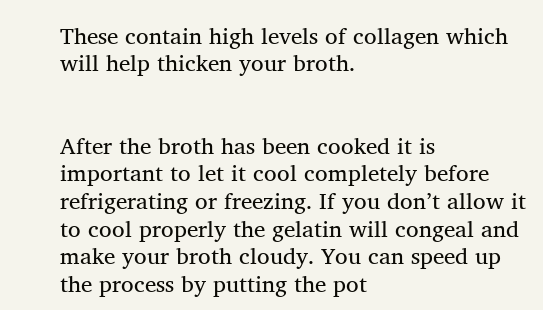These contain high levels of collagen which will help thicken your broth.


After the broth has been cooked it is important to let it cool completely before refrigerating or freezing. If you don’t allow it to cool properly the gelatin will congeal and make your broth cloudy. You can speed up the process by putting the pot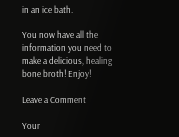in an ice bath.

You now have all the information you need to make a delicious, healing bone broth! Enjoy!

Leave a Comment

Your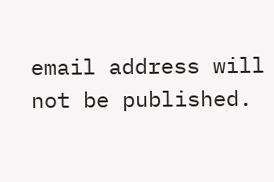email address will not be published.